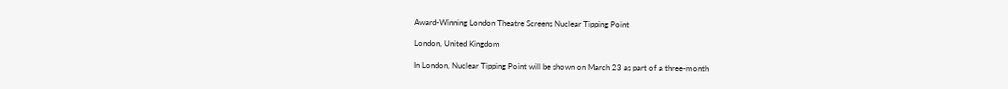Award-Winning London Theatre Screens Nuclear Tipping Point

London, United Kingdom

In London, Nuclear Tipping Point will be shown on March 23 as part of a three-month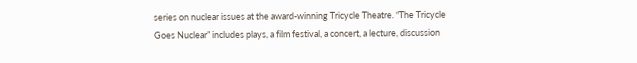series on nuclear issues at the award-winning Tricycle Theatre. “The Tricycle Goes Nuclear” includes plays, a film festival, a concert, a lecture, discussion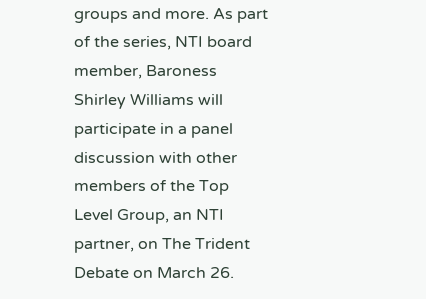groups and more. As part of the series, NTI board member, Baroness Shirley Williams will participate in a panel discussion with other members of the Top Level Group, an NTI partner, on The Trident Debate on March 26.